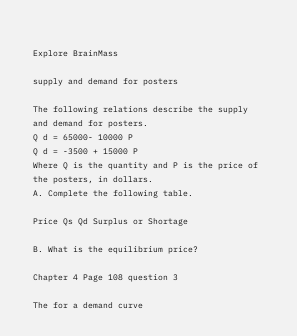Explore BrainMass

supply and demand for posters

The following relations describe the supply and demand for posters.
Q d = 65000- 10000 P
Q d = -3500 + 15000 P
Where Q is the quantity and P is the price of the posters, in dollars.
A. Complete the following table.

Price Qs Qd Surplus or Shortage

B. What is the equilibrium price?

Chapter 4 Page 108 question 3

The for a demand curve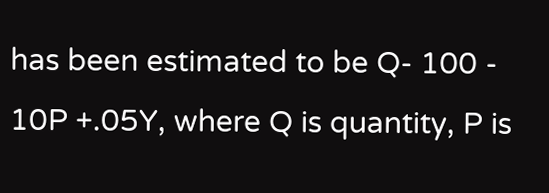has been estimated to be Q- 100 - 10P +.05Y, where Q is quantity, P is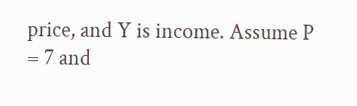price, and Y is income. Assume P = 7 and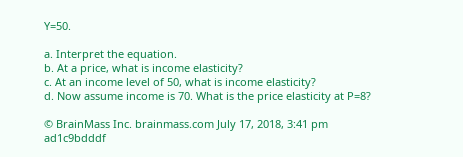Y=50.

a. Interpret the equation.
b. At a price, what is income elasticity?
c. At an income level of 50, what is income elasticity?
d. Now assume income is 70. What is the price elasticity at P=8?

© BrainMass Inc. brainmass.com July 17, 2018, 3:41 pm ad1c9bdddf